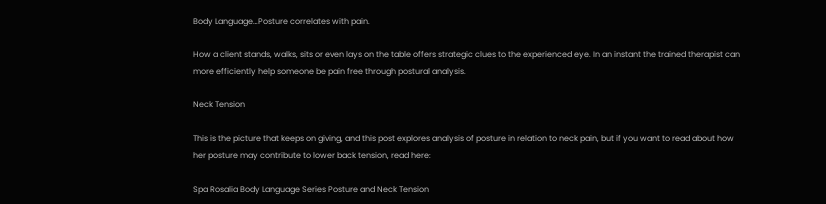Body Language…Posture correlates with pain.

How a client stands, walks, sits or even lays on the table offers strategic clues to the experienced eye. In an instant the trained therapist can more efficiently help someone be pain free through postural analysis.

Neck Tension

This is the picture that keeps on giving, and this post explores analysis of posture in relation to neck pain, but if you want to read about how her posture may contribute to lower back tension, read here:

Spa Rosalia Body Language Series Posture and Neck Tension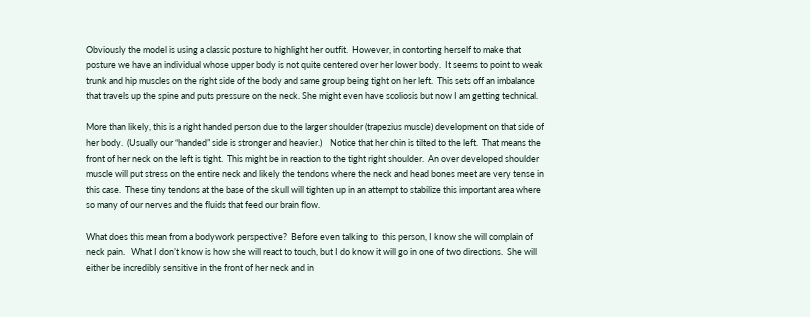Obviously the model is using a classic posture to highlight her outfit.  However, in contorting herself to make that posture we have an individual whose upper body is not quite centered over her lower body.  It seems to point to weak trunk and hip muscles on the right side of the body and same group being tight on her left.  This sets off an imbalance that travels up the spine and puts pressure on the neck. She might even have scoliosis but now I am getting technical.

More than likely, this is a right handed person due to the larger shoulder (trapezius muscle) development on that side of her body.  (Usually our “handed” side is stronger and heavier.)    Notice that her chin is tilted to the left.  That means the front of her neck on the left is tight.  This might be in reaction to the tight right shoulder.  An over developed shoulder muscle will put stress on the entire neck and likely the tendons where the neck and head bones meet are very tense in this case.  These tiny tendons at the base of the skull will tighten up in an attempt to stabilize this important area where so many of our nerves and the fluids that feed our brain flow.

What does this mean from a bodywork perspective?  Before even talking to  this person, I know she will complain of neck pain.   What I don’t know is how she will react to touch, but I do know it will go in one of two directions.  She will either be incredibly sensitive in the front of her neck and in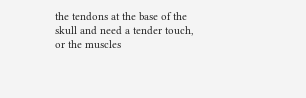the tendons at the base of the skull and need a tender touch, or the muscles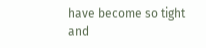have become so tight and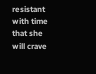resistant with time that she will crave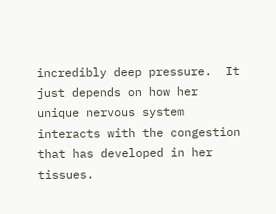incredibly deep pressure.  It just depends on how her unique nervous system interacts with the congestion that has developed in her tissues.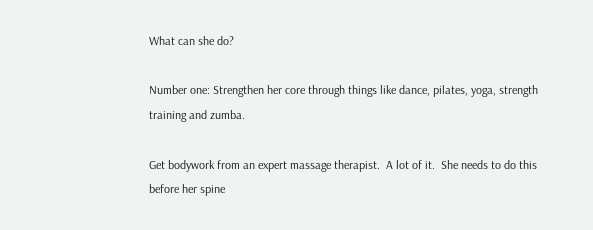What can she do?

Number one: Strengthen her core through things like dance, pilates, yoga, strength training and zumba.

Get bodywork from an expert massage therapist.  A lot of it.  She needs to do this before her spine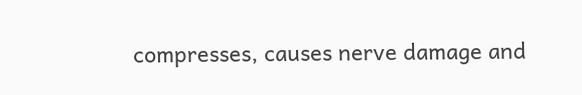compresses, causes nerve damage and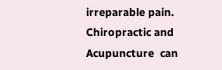irreparable pain.  Chiropractic and Acupuncture  can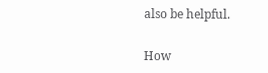also be helpful.

How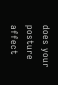does your posture affect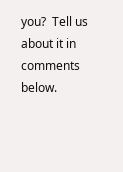you?  Tell us about it in comments below.